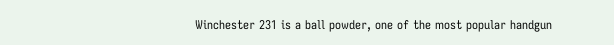Winchester 231 is a ball powder, one of the most popular handgun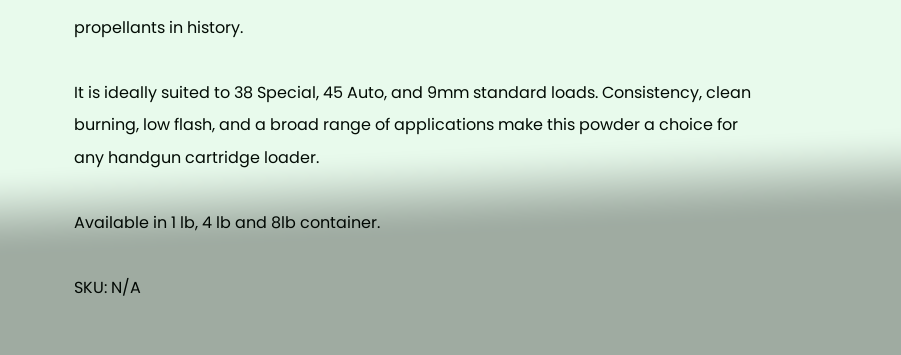propellants in history.

It is ideally suited to 38 Special, 45 Auto, and 9mm standard loads. Consistency, clean burning, low flash, and a broad range of applications make this powder a choice for any handgun cartridge loader.

Available in 1 lb, 4 lb and 8lb container.

SKU: N/A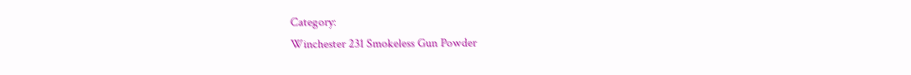Category:
Winchester 231 Smokeless Gun Powder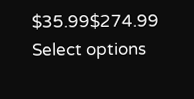$35.99$274.99 Select options